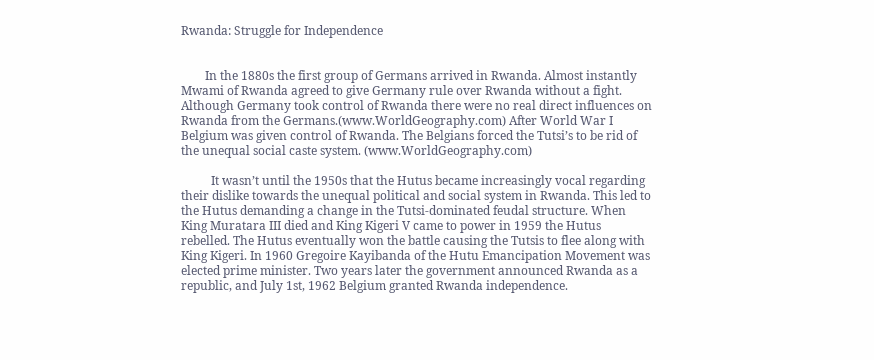Rwanda: Struggle for Independence


        In the 1880s the first group of Germans arrived in Rwanda. Almost instantly Mwami of Rwanda agreed to give Germany rule over Rwanda without a fight. Although Germany took control of Rwanda there were no real direct influences on Rwanda from the Germans.(www.WorldGeography.com) After World War I Belgium was given control of Rwanda. The Belgians forced the Tutsi’s to be rid of the unequal social caste system. (www.WorldGeography.com)

          It wasn’t until the 1950s that the Hutus became increasingly vocal regarding their dislike towards the unequal political and social system in Rwanda. This led to the Hutus demanding a change in the Tutsi-dominated feudal structure. When King Muratara III died and King Kigeri V came to power in 1959 the Hutus rebelled. The Hutus eventually won the battle causing the Tutsis to flee along with King Kigeri. In 1960 Gregoire Kayibanda of the Hutu Emancipation Movement was elected prime minister. Two years later the government announced Rwanda as a republic, and July 1st, 1962 Belgium granted Rwanda independence.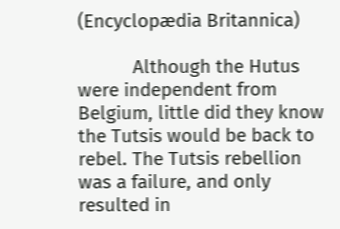(Encyclopædia Britannica)

           Although the Hutus were independent from Belgium, little did they know the Tutsis would be back to rebel. The Tutsis rebellion was a failure, and only resulted in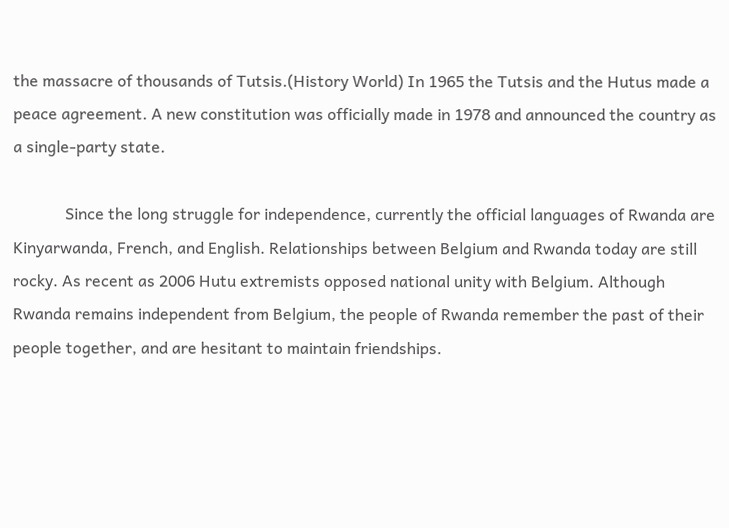the massacre of thousands of Tutsis.(History World) In 1965 the Tutsis and the Hutus made a peace agreement. A new constitution was officially made in 1978 and announced the country as a single-party state.

             Since the long struggle for independence, currently the official languages of Rwanda are Kinyarwanda, French, and English. Relationships between Belgium and Rwanda today are still rocky. As recent as 2006 Hutu extremists opposed national unity with Belgium. Although Rwanda remains independent from Belgium, the people of Rwanda remember the past of their people together, and are hesitant to maintain friendships.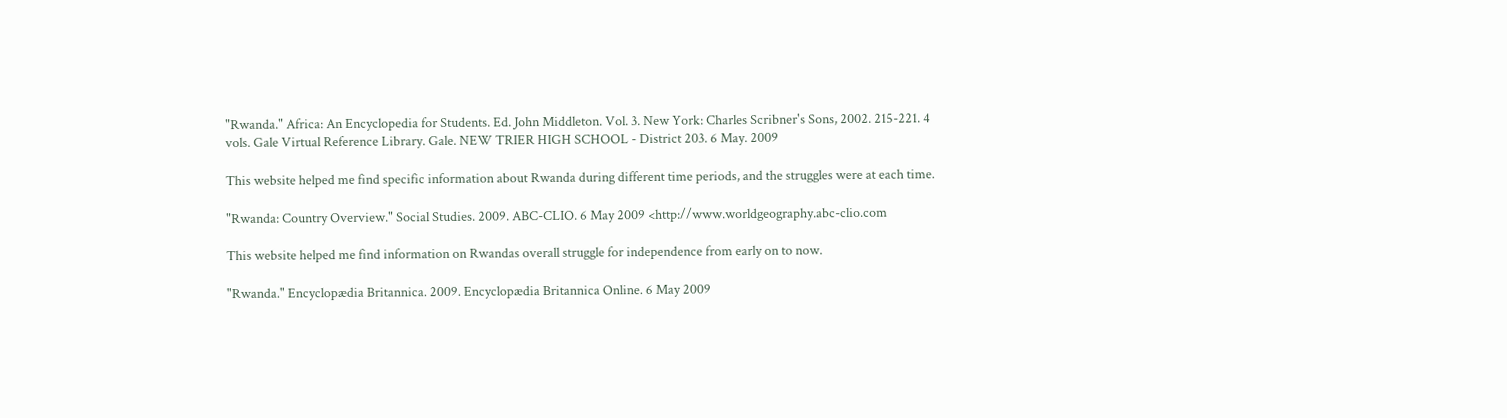"Rwanda." Africa: An Encyclopedia for Students. Ed. John Middleton. Vol. 3. New York: Charles Scribner's Sons, 2002. 215-221. 4 vols. Gale Virtual Reference Library. Gale. NEW TRIER HIGH SCHOOL - District 203. 6 May. 2009

This website helped me find specific information about Rwanda during different time periods, and the struggles were at each time.

"Rwanda: Country Overview." Social Studies. 2009. ABC-CLIO. 6 May 2009 <http://www.worldgeography.abc-clio.com

This website helped me find information on Rwandas overall struggle for independence from early on to now.

"Rwanda." Encyclopædia Britannica. 2009. Encyclopædia Britannica Online. 6 May 2009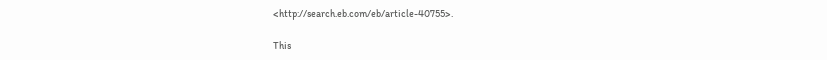<http://search.eb.com/eb/article-40755>.

This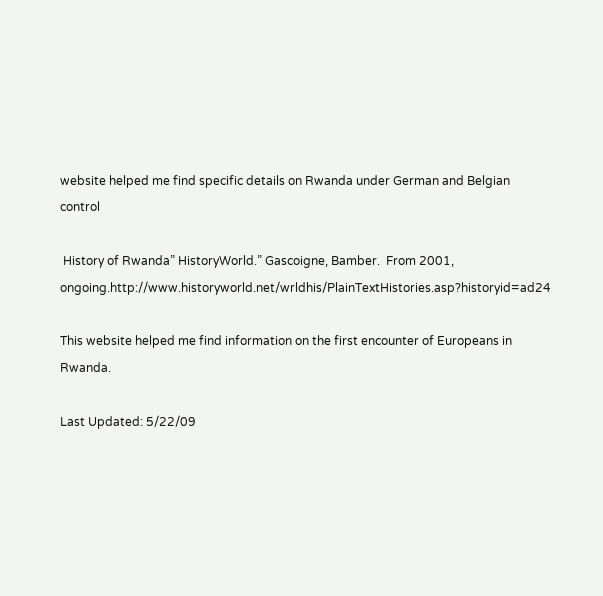website helped me find specific details on Rwanda under German and Belgian control

 History of Rwanda” HistoryWorld.” Gascoigne, Bamber.  From 2001, ongoing.http://www.historyworld.net/wrldhis/PlainTextHistories.asp?historyid=ad24

This website helped me find information on the first encounter of Europeans in Rwanda.

Last Updated: 5/22/09